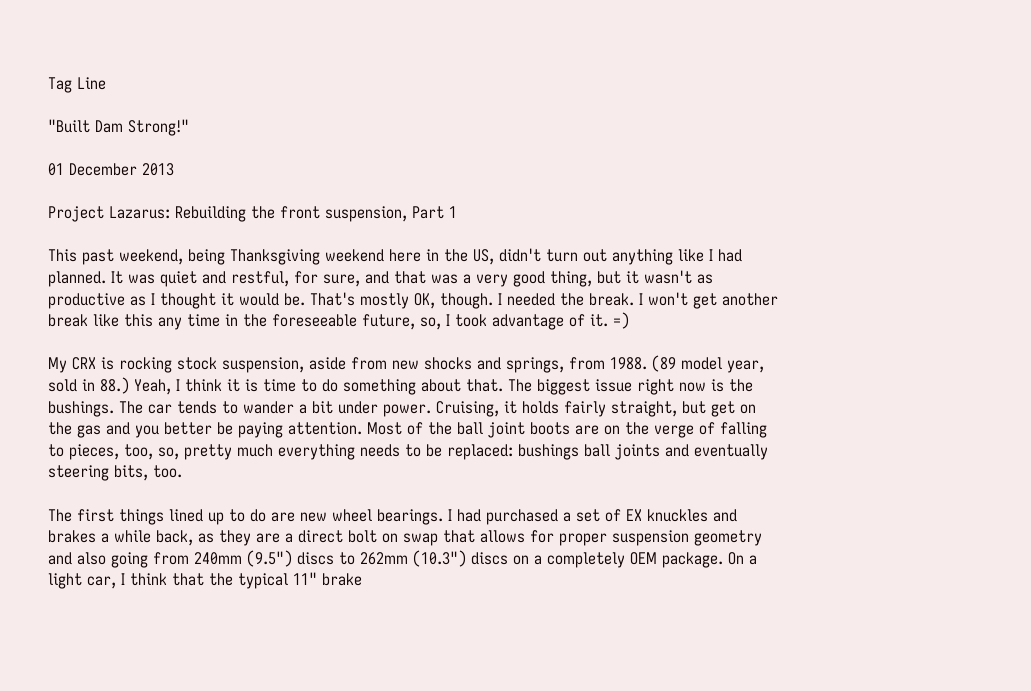Tag Line

"Built Dam Strong!"

01 December 2013

Project Lazarus: Rebuilding the front suspension, Part 1

This past weekend, being Thanksgiving weekend here in the US, didn't turn out anything like I had planned. It was quiet and restful, for sure, and that was a very good thing, but it wasn't as productive as I thought it would be. That's mostly OK, though. I needed the break. I won't get another break like this any time in the foreseeable future, so, I took advantage of it. =)

My CRX is rocking stock suspension, aside from new shocks and springs, from 1988. (89 model year, sold in 88.) Yeah, I think it is time to do something about that. The biggest issue right now is the bushings. The car tends to wander a bit under power. Cruising, it holds fairly straight, but get on the gas and you better be paying attention. Most of the ball joint boots are on the verge of falling to pieces, too, so, pretty much everything needs to be replaced: bushings ball joints and eventually steering bits, too.

The first things lined up to do are new wheel bearings. I had purchased a set of EX knuckles and brakes a while back, as they are a direct bolt on swap that allows for proper suspension geometry and also going from 240mm (9.5") discs to 262mm (10.3") discs on a completely OEM package. On a light car, I think that the typical 11" brake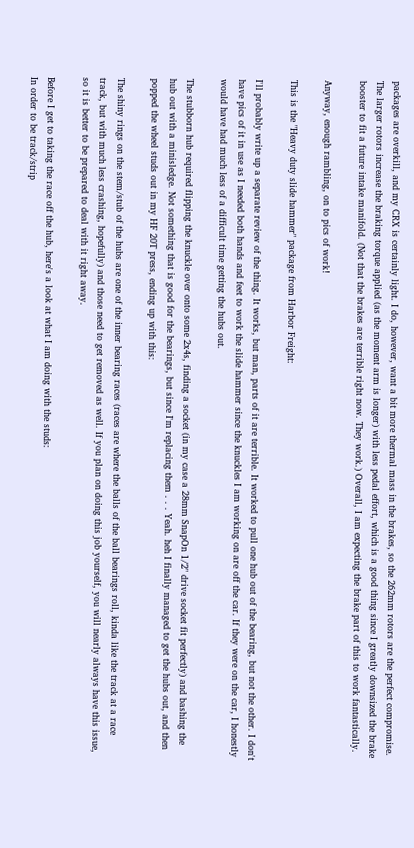packages are overkill, and my CRX is certainly light. I do, however, want a bit more thermal mass in the brakes, so the 262mm rotors are the perfect compromise. The larger rotors increase the braking torque applied (as the moment arm is longer) with less pedal effort, which is a good thing since I greatly downsized the brake booster to fit a future intake manifold. (Not that the brakes are terrible right now. They work.) Overall, I am expecting the brake part of this to work fantastically.

Anyway, enough rambling, on to pics of work!

This is the "Heavy duty slide hammer" package from Harbor Freight:

I'll probably write up a separate review of the thing. It works, but man, parts of it are terrible. It worked to pull one hub out of the bearing, but not the other. I don't have pics of it in use as I needed both hands and feet to work the slide hammer since the knuckles I am working on are off the car. If they were on the car, I honestly would have had much less of a difficult time getting the hubs out.

The stubborn hub required flipping the knuckle over onto some 2x4s, finding a socket (in my case a 28mm SnapOn 1/2" drive socket fit perfectly) and bashing the hub out with a minisledge. Not something that is good for the bearings, but since I'm replacing them . . . Yeah. heh I finally managed to get the hubs out, and then popped the wheel studs out in my HF 20T press, ending up with this:

The shiny rings on the stem/stub of the hubs are one of the inner bearing races (races are where the balls of the ball bearings roll, kinda like the track at a race track, but with much less crashing, hopefully) and those need to get removed as well. If you plan on doing this job yourself, you will nearly always have this issue, so it is better to be prepared to deal with it right away.

Before I get to taking the race off the hub, here's a look at what I am doing with the studs:
In order to be track/strip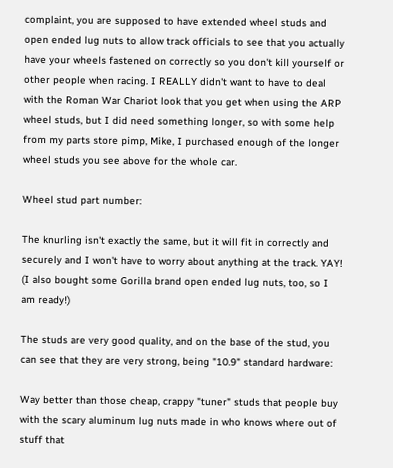complaint, you are supposed to have extended wheel studs and open ended lug nuts to allow track officials to see that you actually have your wheels fastened on correctly so you don't kill yourself or other people when racing. I REALLY didn't want to have to deal with the Roman War Chariot look that you get when using the ARP wheel studs, but I did need something longer, so with some help from my parts store pimp, Mike, I purchased enough of the longer wheel studs you see above for the whole car.

Wheel stud part number:

The knurling isn't exactly the same, but it will fit in correctly and securely and I won't have to worry about anything at the track. YAY! (I also bought some Gorilla brand open ended lug nuts, too, so I am ready!)

The studs are very good quality, and on the base of the stud, you can see that they are very strong, being "10.9" standard hardware:

Way better than those cheap, crappy "tuner" studs that people buy with the scary aluminum lug nuts made in who knows where out of stuff that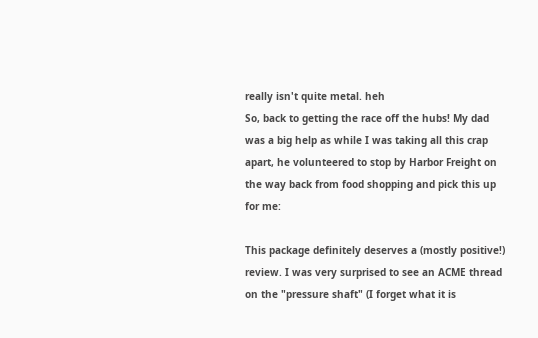really isn't quite metal. heh
So, back to getting the race off the hubs! My dad was a big help as while I was taking all this crap apart, he volunteered to stop by Harbor Freight on the way back from food shopping and pick this up for me:

This package definitely deserves a (mostly positive!) review. I was very surprised to see an ACME thread on the "pressure shaft" (I forget what it is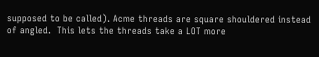supposed to be called). Acme threads are square shouldered instead of angled.  This lets the threads take a LOT more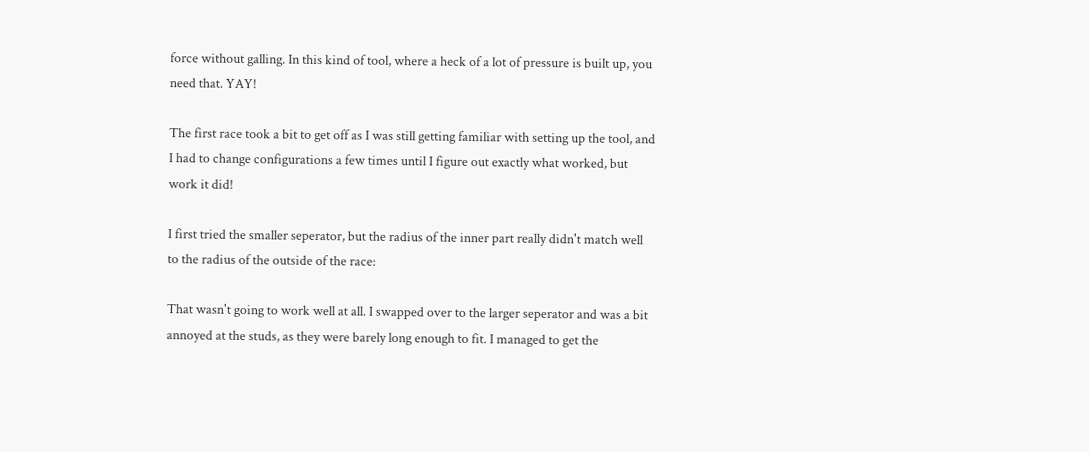force without galling. In this kind of tool, where a heck of a lot of pressure is built up, you need that. YAY!

The first race took a bit to get off as I was still getting familiar with setting up the tool, and I had to change configurations a few times until I figure out exactly what worked, but work it did!

I first tried the smaller seperator, but the radius of the inner part really didn't match well to the radius of the outside of the race:

That wasn't going to work well at all. I swapped over to the larger seperator and was a bit annoyed at the studs, as they were barely long enough to fit. I managed to get the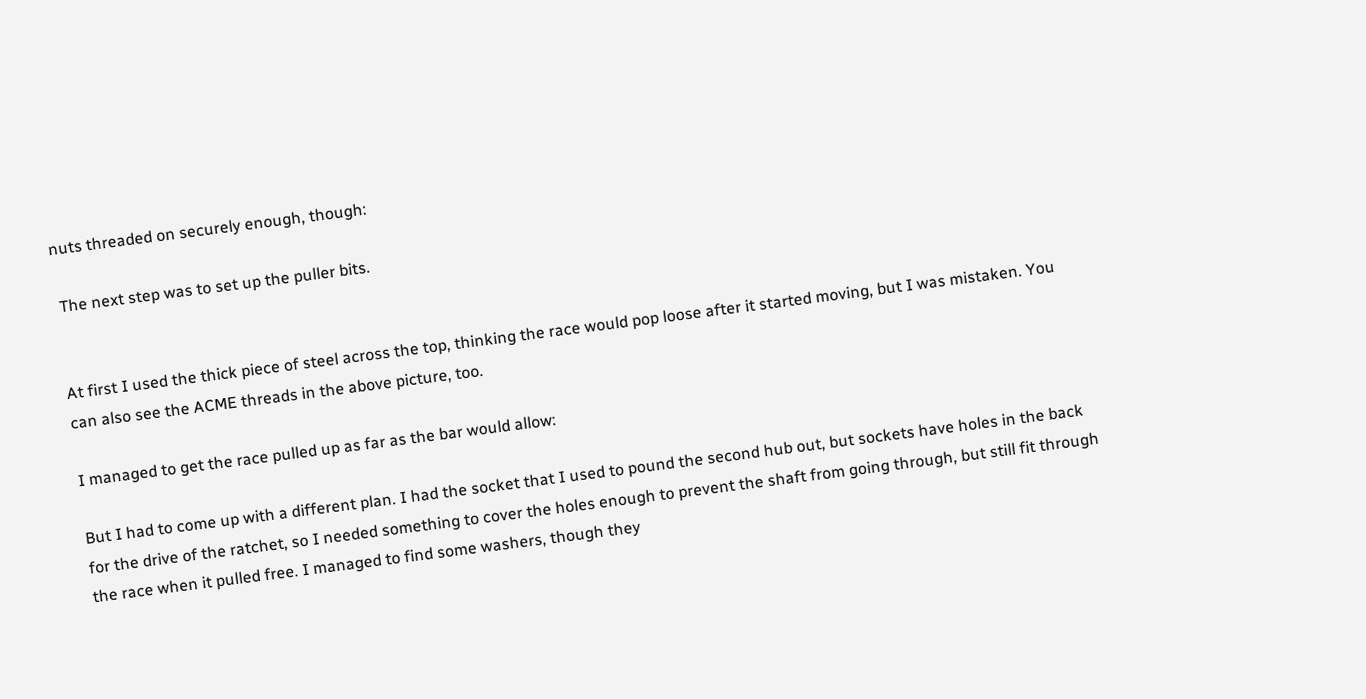nuts threaded on securely enough, though:

 The next step was to set up the puller bits.


At first I used the thick piece of steel across the top, thinking the race would pop loose after it started moving, but I was mistaken. You can also see the ACME threads in the above picture, too.

I managed to get the race pulled up as far as the bar would allow:

But I had to come up with a different plan. I had the socket that I used to pound the second hub out, but sockets have holes in the back for the drive of the ratchet, so I needed something to cover the holes enough to prevent the shaft from going through, but still fit through the race when it pulled free. I managed to find some washers, though they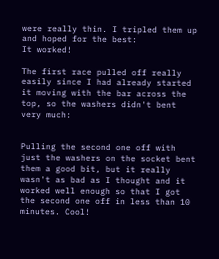were really thin. I tripled them up and hoped for the best:
It worked!

The first race pulled off really easily since I had already started it moving with the bar across the top, so the washers didn't bent very much:


Pulling the second one off with just the washers on the socket bent them a good bit, but it really wasn't as bad as I thought and it worked well enough so that I got the second one off in less than 10 minutes. Cool!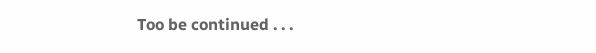Too be continued . . .